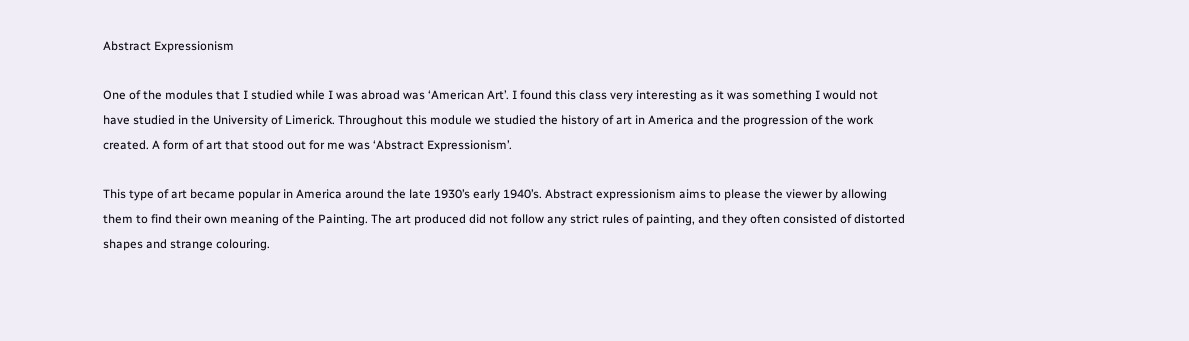Abstract Expressionism

One of the modules that I studied while I was abroad was ‘American Art’. I found this class very interesting as it was something I would not have studied in the University of Limerick. Throughout this module we studied the history of art in America and the progression of the work created. A form of art that stood out for me was ‘Abstract Expressionism’.

This type of art became popular in America around the late 1930’s early 1940’s. Abstract expressionism aims to please the viewer by allowing them to find their own meaning of the Painting. The art produced did not follow any strict rules of painting, and they often consisted of distorted shapes and strange colouring.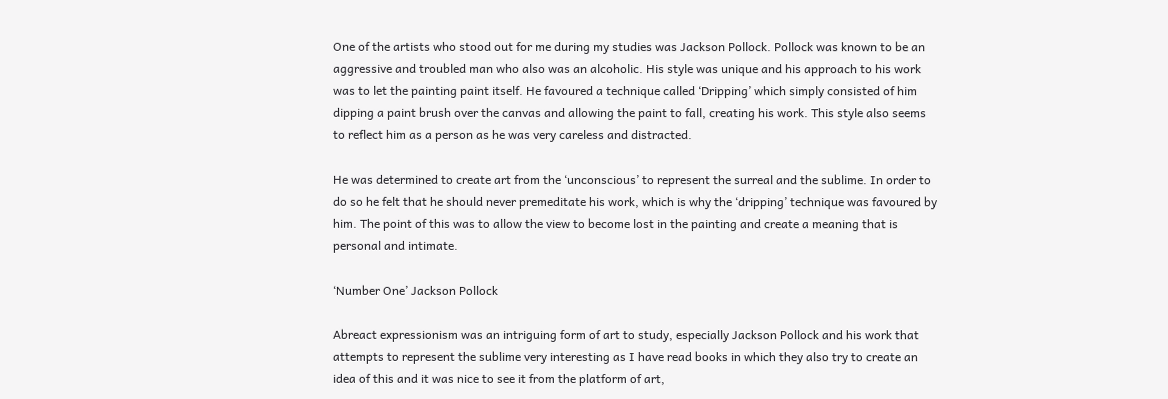One of the artists who stood out for me during my studies was Jackson Pollock. Pollock was known to be an aggressive and troubled man who also was an alcoholic. His style was unique and his approach to his work was to let the painting paint itself. He favoured a technique called ‘Dripping’ which simply consisted of him dipping a paint brush over the canvas and allowing the paint to fall, creating his work. This style also seems to reflect him as a person as he was very careless and distracted.

He was determined to create art from the ‘unconscious’ to represent the surreal and the sublime. In order to do so he felt that he should never premeditate his work, which is why the ‘dripping’ technique was favoured by him. The point of this was to allow the view to become lost in the painting and create a meaning that is personal and intimate.

‘Number One’ Jackson Pollock

Abreact expressionism was an intriguing form of art to study, especially Jackson Pollock and his work that attempts to represent the sublime very interesting as I have read books in which they also try to create an idea of this and it was nice to see it from the platform of art,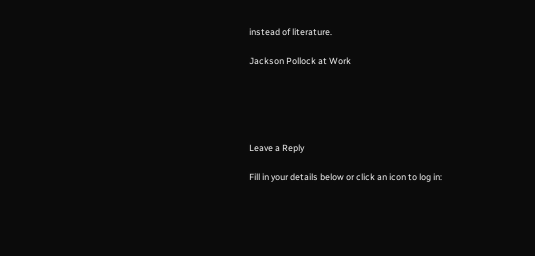instead of literature.

Jackson Pollock at Work





Leave a Reply

Fill in your details below or click an icon to log in: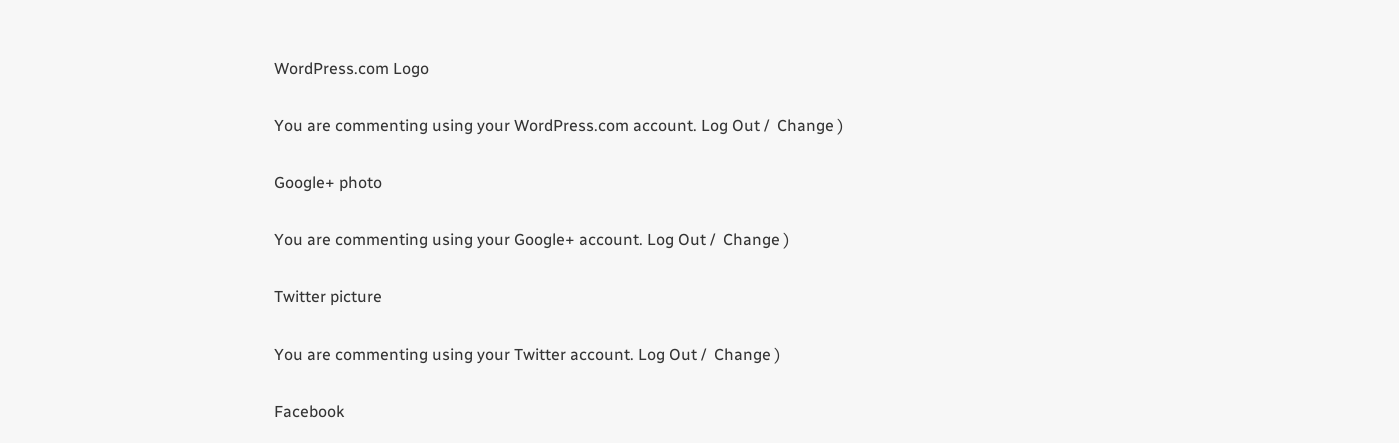WordPress.com Logo

You are commenting using your WordPress.com account. Log Out /  Change )

Google+ photo

You are commenting using your Google+ account. Log Out /  Change )

Twitter picture

You are commenting using your Twitter account. Log Out /  Change )

Facebook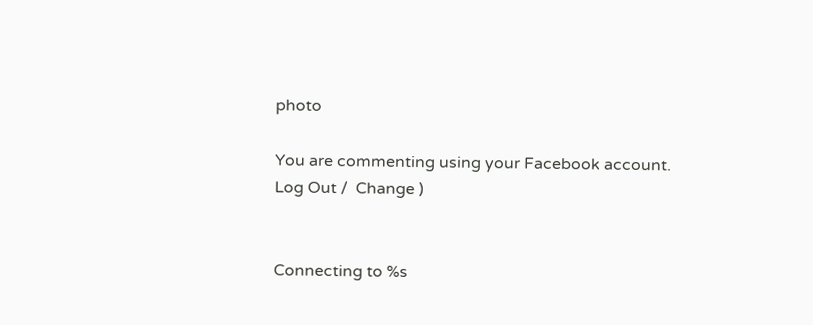photo

You are commenting using your Facebook account. Log Out /  Change )


Connecting to %s